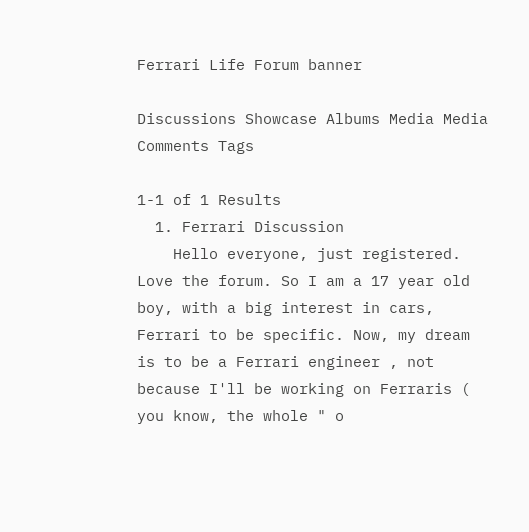Ferrari Life Forum banner

Discussions Showcase Albums Media Media Comments Tags

1-1 of 1 Results
  1. Ferrari Discussion
    Hello everyone, just registered. Love the forum. So I am a 17 year old boy, with a big interest in cars, Ferrari to be specific. Now, my dream is to be a Ferrari engineer , not because I'll be working on Ferraris ( you know, the whole " o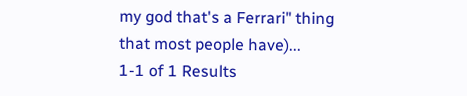my god that's a Ferrari" thing that most people have)...
1-1 of 1 Results